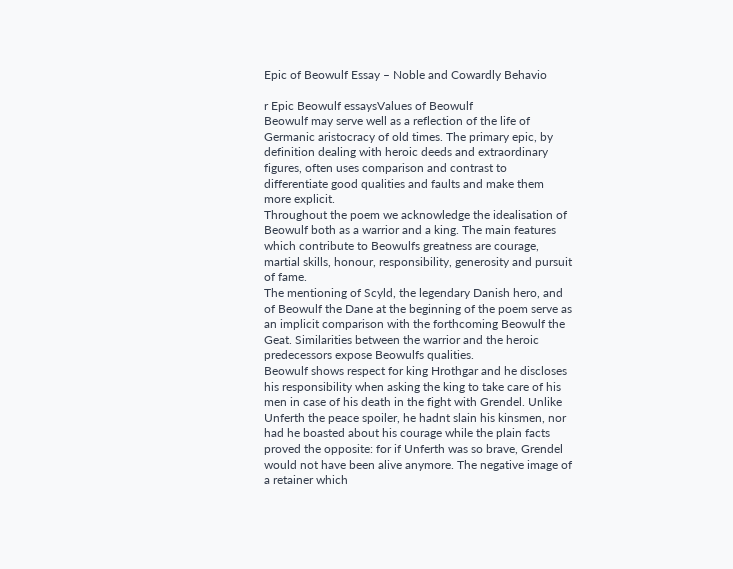Epic of Beowulf Essay – Noble and Cowardly Behavio

r Epic Beowulf essaysValues of Beowulf
Beowulf may serve well as a reflection of the life of Germanic aristocracy of old times. The primary epic, by definition dealing with heroic deeds and extraordinary figures, often uses comparison and contrast to differentiate good qualities and faults and make them more explicit.
Throughout the poem we acknowledge the idealisation of Beowulf both as a warrior and a king. The main features which contribute to Beowulfs greatness are courage, martial skills, honour, responsibility, generosity and pursuit of fame.
The mentioning of Scyld, the legendary Danish hero, and of Beowulf the Dane at the beginning of the poem serve as an implicit comparison with the forthcoming Beowulf the Geat. Similarities between the warrior and the heroic predecessors expose Beowulfs qualities.
Beowulf shows respect for king Hrothgar and he discloses his responsibility when asking the king to take care of his men in case of his death in the fight with Grendel. Unlike Unferth the peace spoiler, he hadnt slain his kinsmen, nor had he boasted about his courage while the plain facts proved the opposite: for if Unferth was so brave, Grendel would not have been alive anymore. The negative image of a retainer which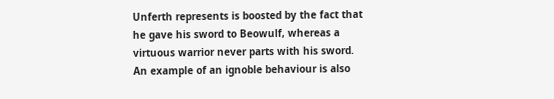Unferth represents is boosted by the fact that he gave his sword to Beowulf, whereas a virtuous warrior never parts with his sword.
An example of an ignoble behaviour is also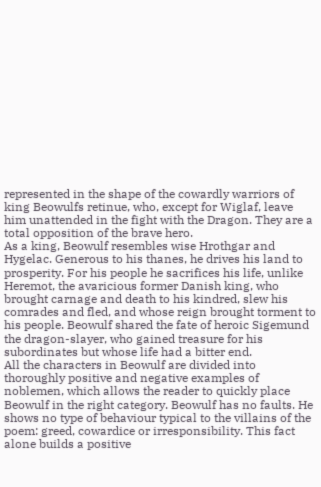represented in the shape of the cowardly warriors of king Beowulfs retinue, who, except for Wiglaf, leave him unattended in the fight with the Dragon. They are a total opposition of the brave hero.
As a king, Beowulf resembles wise Hrothgar and Hygelac. Generous to his thanes, he drives his land to prosperity. For his people he sacrifices his life, unlike Heremot, the avaricious former Danish king, who brought carnage and death to his kindred, slew his comrades and fled, and whose reign brought torment to his people. Beowulf shared the fate of heroic Sigemund the dragon-slayer, who gained treasure for his subordinates but whose life had a bitter end.
All the characters in Beowulf are divided into thoroughly positive and negative examples of noblemen, which allows the reader to quickly place Beowulf in the right category. Beowulf has no faults. He shows no type of behaviour typical to the villains of the poem: greed, cowardice or irresponsibility. This fact alone builds a positive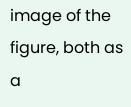image of the figure, both as a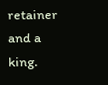retainer and a king.